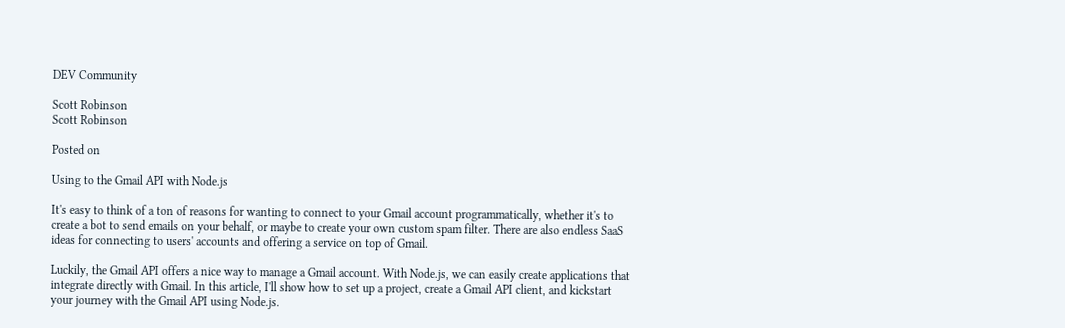DEV Community

Scott Robinson
Scott Robinson

Posted on

Using to the Gmail API with Node.js

It's easy to think of a ton of reasons for wanting to connect to your Gmail account programmatically, whether it's to create a bot to send emails on your behalf, or maybe to create your own custom spam filter. There are also endless SaaS ideas for connecting to users' accounts and offering a service on top of Gmail.

Luckily, the Gmail API offers a nice way to manage a Gmail account. With Node.js, we can easily create applications that integrate directly with Gmail. In this article, I'll show how to set up a project, create a Gmail API client, and kickstart your journey with the Gmail API using Node.js.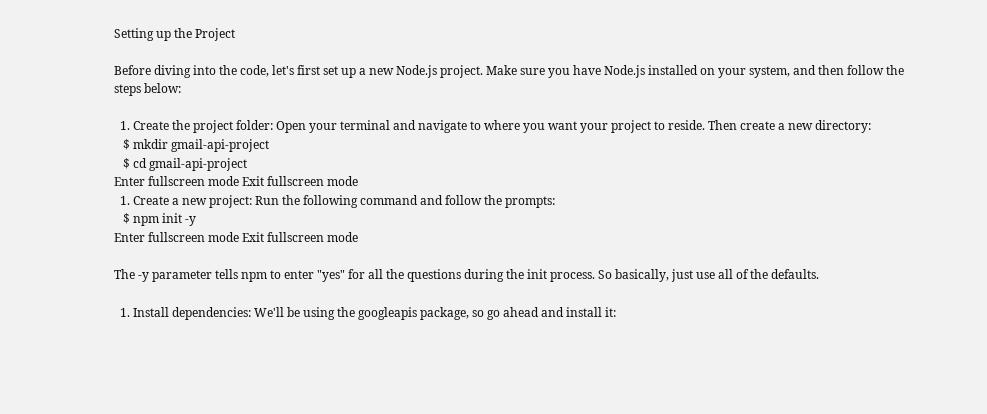Setting up the Project

Before diving into the code, let's first set up a new Node.js project. Make sure you have Node.js installed on your system, and then follow the steps below:

  1. Create the project folder: Open your terminal and navigate to where you want your project to reside. Then create a new directory:
   $ mkdir gmail-api-project
   $ cd gmail-api-project
Enter fullscreen mode Exit fullscreen mode
  1. Create a new project: Run the following command and follow the prompts:
   $ npm init -y
Enter fullscreen mode Exit fullscreen mode

The -y parameter tells npm to enter "yes" for all the questions during the init process. So basically, just use all of the defaults.

  1. Install dependencies: We'll be using the googleapis package, so go ahead and install it: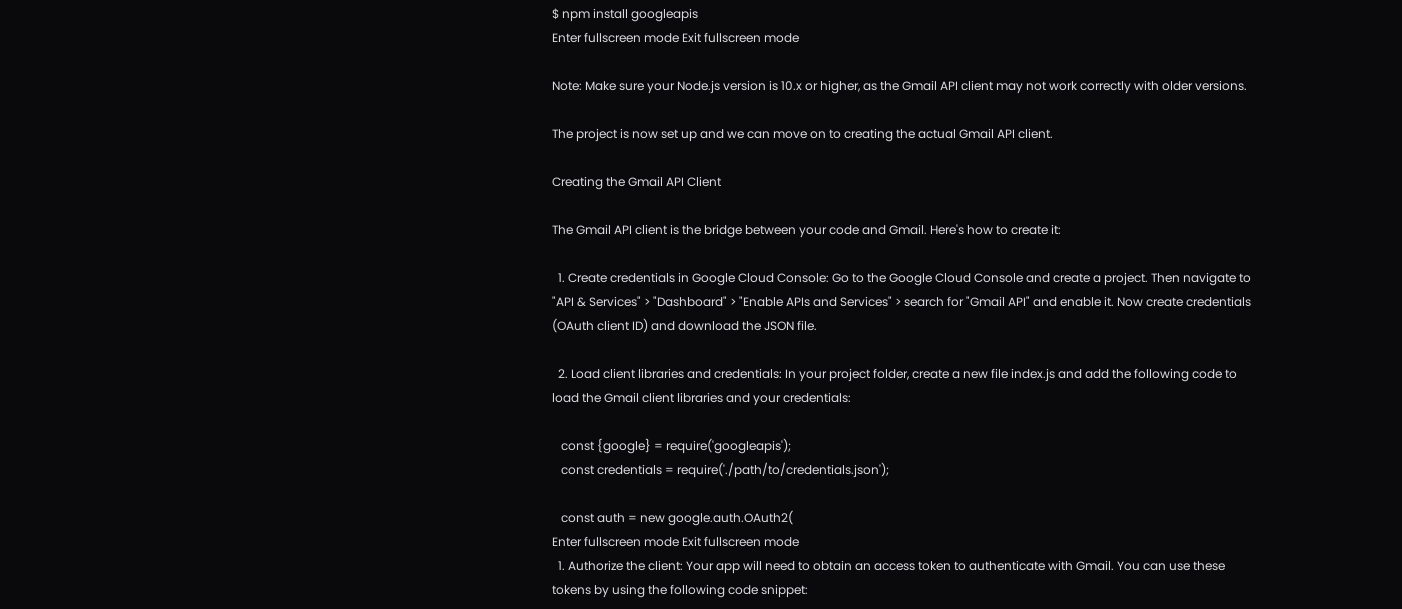$ npm install googleapis
Enter fullscreen mode Exit fullscreen mode

Note: Make sure your Node.js version is 10.x or higher, as the Gmail API client may not work correctly with older versions.

The project is now set up and we can move on to creating the actual Gmail API client.

Creating the Gmail API Client

The Gmail API client is the bridge between your code and Gmail. Here's how to create it:

  1. Create credentials in Google Cloud Console: Go to the Google Cloud Console and create a project. Then navigate to "API & Services" > "Dashboard" > "Enable APIs and Services" > search for "Gmail API" and enable it. Now create credentials (OAuth client ID) and download the JSON file.

  2. Load client libraries and credentials: In your project folder, create a new file index.js and add the following code to load the Gmail client libraries and your credentials:

   const {google} = require('googleapis');
   const credentials = require('./path/to/credentials.json');

   const auth = new google.auth.OAuth2(
Enter fullscreen mode Exit fullscreen mode
  1. Authorize the client: Your app will need to obtain an access token to authenticate with Gmail. You can use these tokens by using the following code snippet: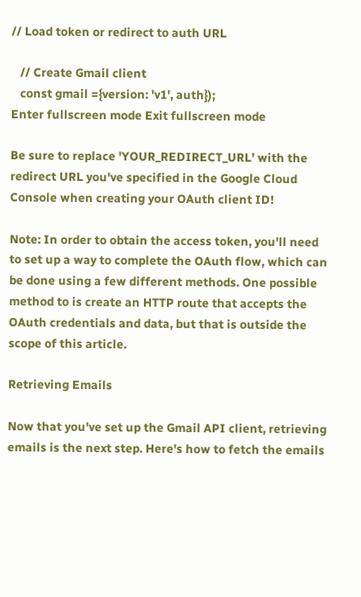// Load token or redirect to auth URL

   // Create Gmail client
   const gmail ={version: 'v1', auth});
Enter fullscreen mode Exit fullscreen mode

Be sure to replace 'YOUR_REDIRECT_URL' with the redirect URL you've specified in the Google Cloud Console when creating your OAuth client ID!

Note: In order to obtain the access token, you'll need to set up a way to complete the OAuth flow, which can be done using a few different methods. One possible method to is create an HTTP route that accepts the OAuth credentials and data, but that is outside the scope of this article.

Retrieving Emails

Now that you've set up the Gmail API client, retrieving emails is the next step. Here's how to fetch the emails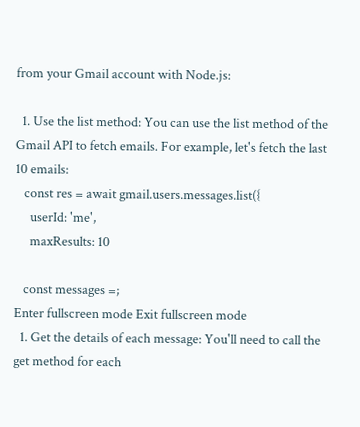from your Gmail account with Node.js:

  1. Use the list method: You can use the list method of the Gmail API to fetch emails. For example, let's fetch the last 10 emails:
   const res = await gmail.users.messages.list({
     userId: 'me',
     maxResults: 10

   const messages =;
Enter fullscreen mode Exit fullscreen mode
  1. Get the details of each message: You'll need to call the get method for each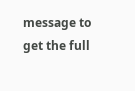message to get the full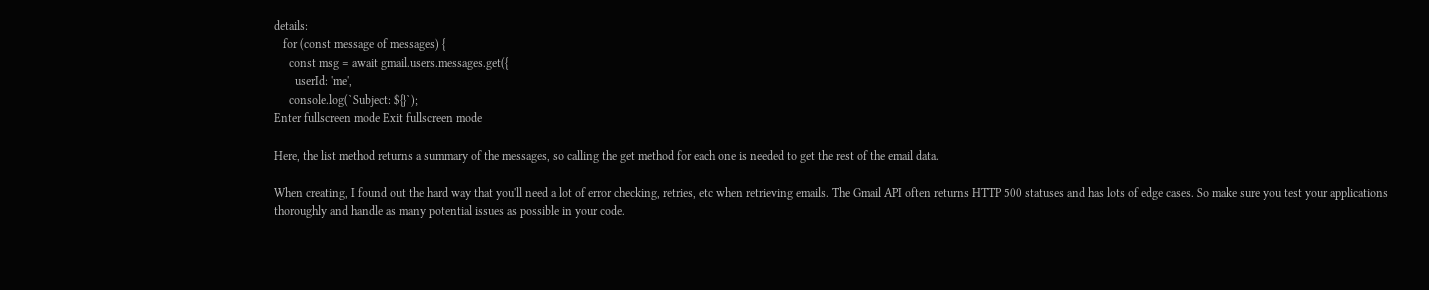details:
   for (const message of messages) {
     const msg = await gmail.users.messages.get({
       userId: 'me',
     console.log(`Subject: ${}`);
Enter fullscreen mode Exit fullscreen mode

Here, the list method returns a summary of the messages, so calling the get method for each one is needed to get the rest of the email data.

When creating, I found out the hard way that you'll need a lot of error checking, retries, etc when retrieving emails. The Gmail API often returns HTTP 500 statuses and has lots of edge cases. So make sure you test your applications thoroughly and handle as many potential issues as possible in your code.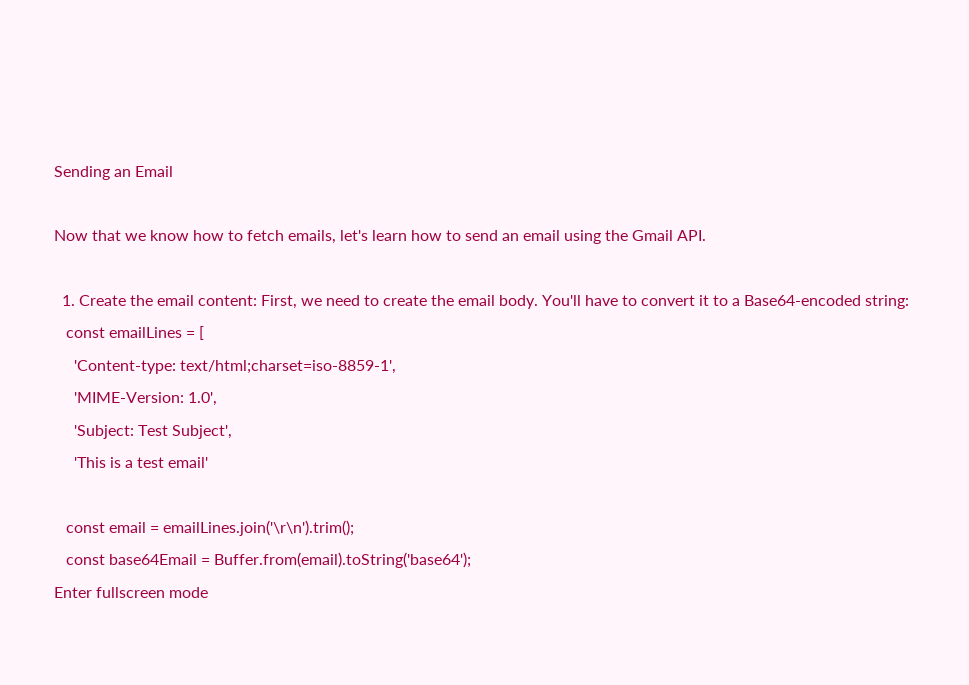Sending an Email

Now that we know how to fetch emails, let's learn how to send an email using the Gmail API.

  1. Create the email content: First, we need to create the email body. You'll have to convert it to a Base64-encoded string:
   const emailLines = [
     'Content-type: text/html;charset=iso-8859-1',
     'MIME-Version: 1.0',
     'Subject: Test Subject',
     'This is a test email'

   const email = emailLines.join('\r\n').trim();
   const base64Email = Buffer.from(email).toString('base64');
Enter fullscreen mode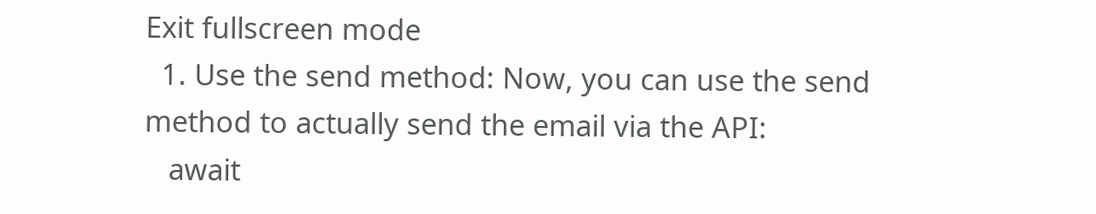Exit fullscreen mode
  1. Use the send method: Now, you can use the send method to actually send the email via the API:
   await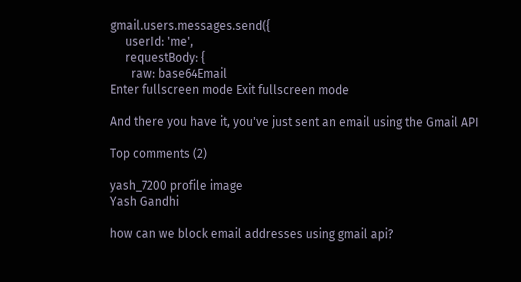gmail.users.messages.send({
     userId: 'me',
     requestBody: {
       raw: base64Email
Enter fullscreen mode Exit fullscreen mode

And there you have it, you've just sent an email using the Gmail API

Top comments (2)

yash_7200 profile image
Yash Gandhi

how can we block email addresses using gmail api?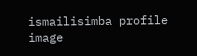ismailisimba profile image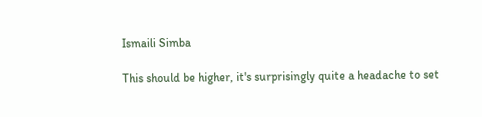Ismaili Simba

This should be higher, it's surprisingly quite a headache to set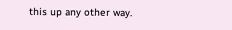this up any other way.